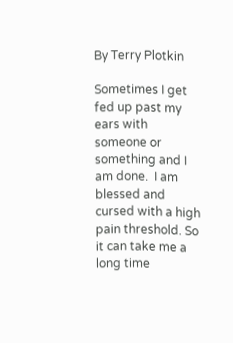By Terry Plotkin

Sometimes I get fed up past my ears with someone or something and I am done.  I am blessed and cursed with a high pain threshold. So it can take me a long time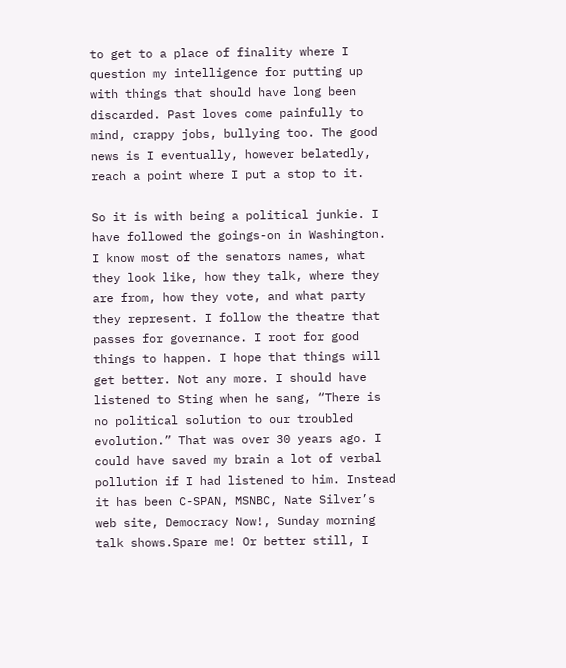to get to a place of finality where I question my intelligence for putting up with things that should have long been discarded. Past loves come painfully to mind, crappy jobs, bullying too. The good news is I eventually, however belatedly, reach a point where I put a stop to it.

So it is with being a political junkie. I have followed the goings-on in Washington. I know most of the senators names, what they look like, how they talk, where they are from, how they vote, and what party they represent. I follow the theatre that passes for governance. I root for good things to happen. I hope that things will get better. Not any more. I should have listened to Sting when he sang, “There is no political solution to our troubled evolution.” That was over 30 years ago. I could have saved my brain a lot of verbal pollution if I had listened to him. Instead it has been C-SPAN, MSNBC, Nate Silver’s web site, Democracy Now!, Sunday morning talk shows.Spare me! Or better still, I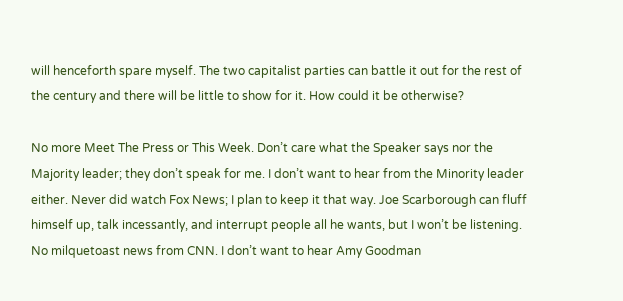will henceforth spare myself. The two capitalist parties can battle it out for the rest of the century and there will be little to show for it. How could it be otherwise?

No more Meet The Press or This Week. Don’t care what the Speaker says nor the Majority leader; they don’t speak for me. I don’t want to hear from the Minority leader either. Never did watch Fox News; I plan to keep it that way. Joe Scarborough can fluff himself up, talk incessantly, and interrupt people all he wants, but I won’t be listening. No milquetoast news from CNN. I don’t want to hear Amy Goodman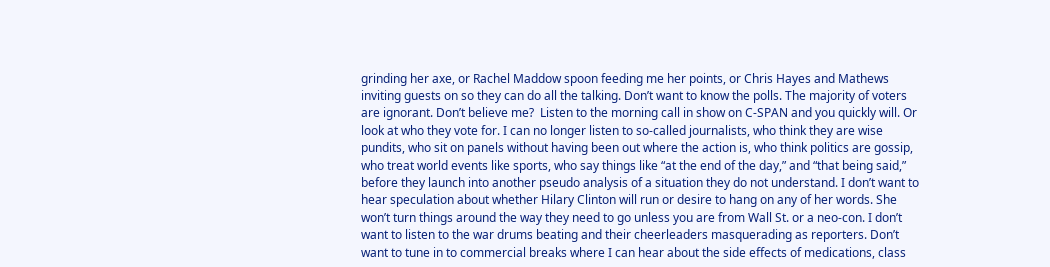grinding her axe, or Rachel Maddow spoon feeding me her points, or Chris Hayes and Mathews inviting guests on so they can do all the talking. Don’t want to know the polls. The majority of voters are ignorant. Don’t believe me?  Listen to the morning call in show on C-SPAN and you quickly will. Or look at who they vote for. I can no longer listen to so-called journalists, who think they are wise pundits, who sit on panels without having been out where the action is, who think politics are gossip, who treat world events like sports, who say things like “at the end of the day,” and “that being said,” before they launch into another pseudo analysis of a situation they do not understand. I don’t want to hear speculation about whether Hilary Clinton will run or desire to hang on any of her words. She won’t turn things around the way they need to go unless you are from Wall St. or a neo-con. I don’t want to listen to the war drums beating and their cheerleaders masquerading as reporters. Don’t want to tune in to commercial breaks where I can hear about the side effects of medications, class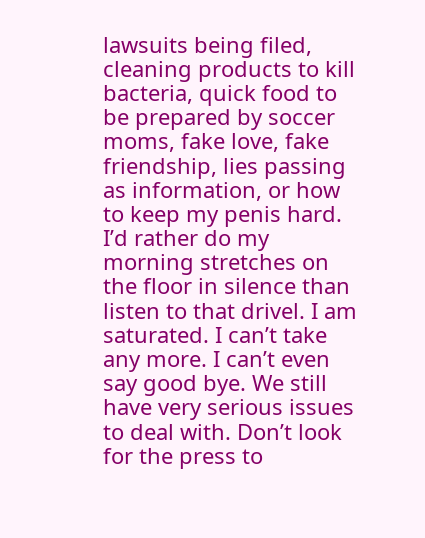lawsuits being filed, cleaning products to kill bacteria, quick food to be prepared by soccer moms, fake love, fake friendship, lies passing as information, or how to keep my penis hard. I’d rather do my morning stretches on the floor in silence than listen to that drivel. I am saturated. I can’t take any more. I can’t even say good bye. We still have very serious issues to deal with. Don’t look for the press to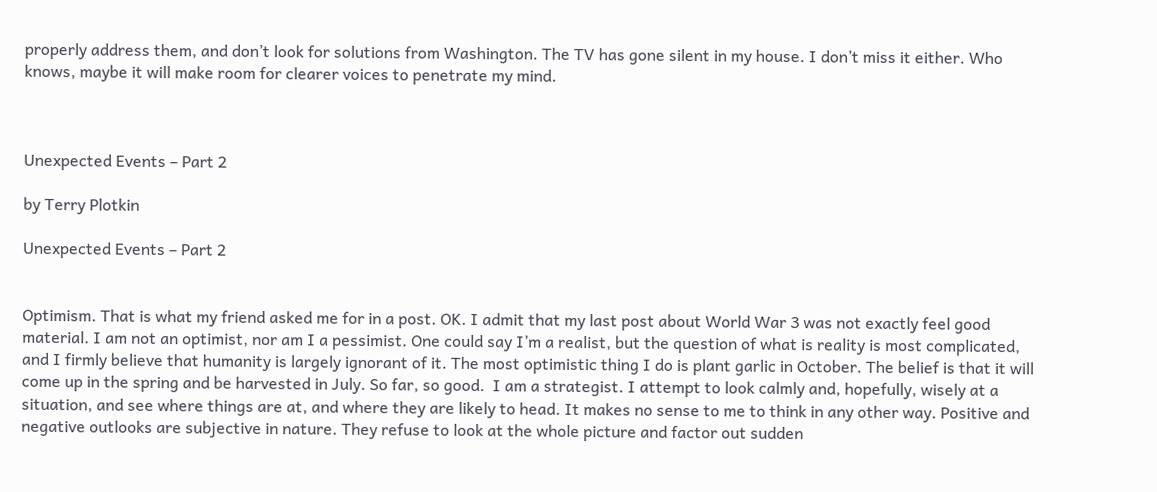properly address them, and don’t look for solutions from Washington. The TV has gone silent in my house. I don’t miss it either. Who knows, maybe it will make room for clearer voices to penetrate my mind.



Unexpected Events – Part 2

by Terry Plotkin

Unexpected Events – Part 2


Optimism. That is what my friend asked me for in a post. OK. I admit that my last post about World War 3 was not exactly feel good material. I am not an optimist, nor am I a pessimist. One could say I’m a realist, but the question of what is reality is most complicated, and I firmly believe that humanity is largely ignorant of it. The most optimistic thing I do is plant garlic in October. The belief is that it will come up in the spring and be harvested in July. So far, so good.  I am a strategist. I attempt to look calmly and, hopefully, wisely at a situation, and see where things are at, and where they are likely to head. It makes no sense to me to think in any other way. Positive and negative outlooks are subjective in nature. They refuse to look at the whole picture and factor out sudden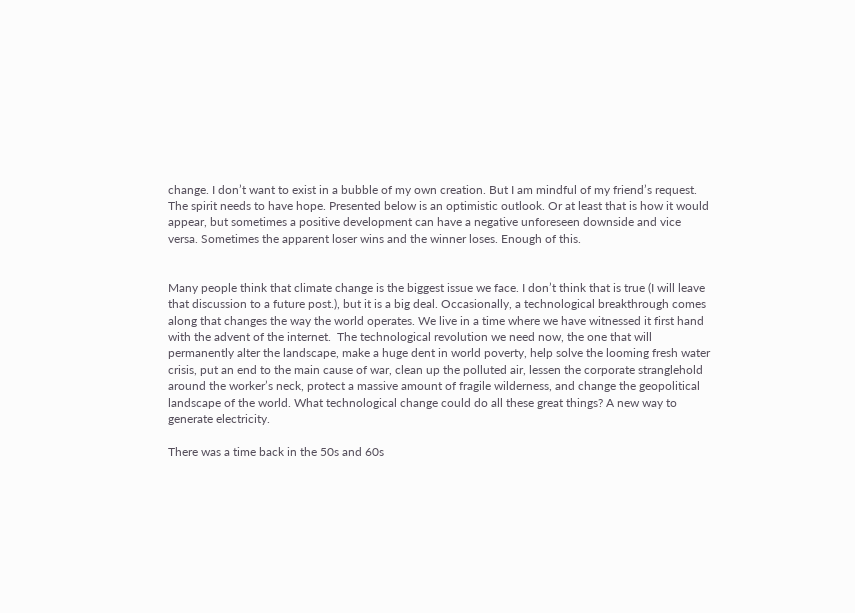change. I don’t want to exist in a bubble of my own creation. But I am mindful of my friend’s request. The spirit needs to have hope. Presented below is an optimistic outlook. Or at least that is how it would appear, but sometimes a positive development can have a negative unforeseen downside and vice versa. Sometimes the apparent loser wins and the winner loses. Enough of this.


Many people think that climate change is the biggest issue we face. I don’t think that is true (I will leave that discussion to a future post.), but it is a big deal. Occasionally, a technological breakthrough comes along that changes the way the world operates. We live in a time where we have witnessed it first hand with the advent of the internet.  The technological revolution we need now, the one that will permanently alter the landscape, make a huge dent in world poverty, help solve the looming fresh water crisis, put an end to the main cause of war, clean up the polluted air, lessen the corporate stranglehold around the worker’s neck, protect a massive amount of fragile wilderness, and change the geopolitical landscape of the world. What technological change could do all these great things? A new way to generate electricity.

There was a time back in the 50s and 60s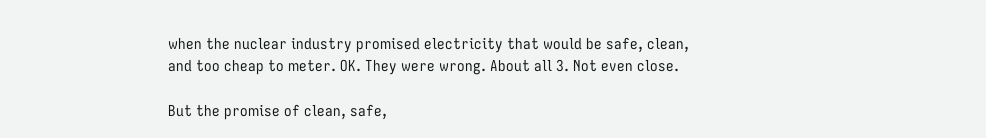when the nuclear industry promised electricity that would be safe, clean, and too cheap to meter. OK. They were wrong. About all 3. Not even close.

But the promise of clean, safe,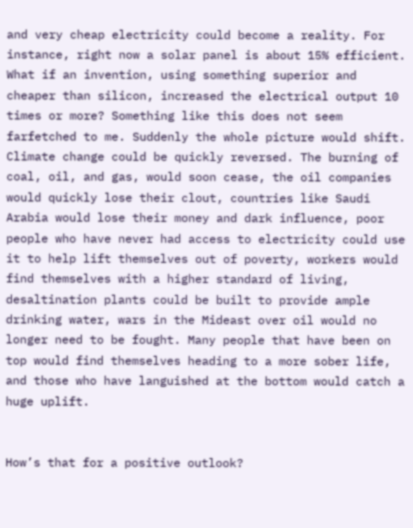and very cheap electricity could become a reality. For instance, right now a solar panel is about 15% efficient. What if an invention, using something superior and cheaper than silicon, increased the electrical output 10 times or more? Something like this does not seem farfetched to me. Suddenly the whole picture would shift. Climate change could be quickly reversed. The burning of coal, oil, and gas, would soon cease, the oil companies would quickly lose their clout, countries like Saudi Arabia would lose their money and dark influence, poor people who have never had access to electricity could use it to help lift themselves out of poverty, workers would find themselves with a higher standard of living, desaltination plants could be built to provide ample drinking water, wars in the Mideast over oil would no longer need to be fought. Many people that have been on top would find themselves heading to a more sober life, and those who have languished at the bottom would catch a huge uplift.


How’s that for a positive outlook?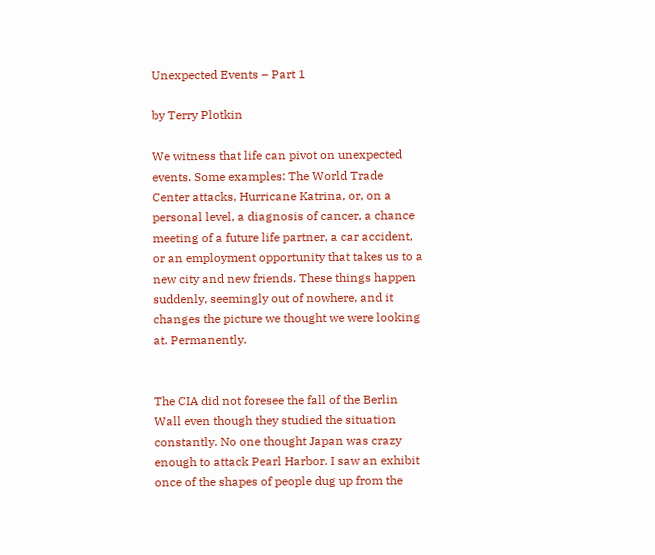Unexpected Events – Part 1

by Terry Plotkin

We witness that life can pivot on unexpected events. Some examples: The World Trade Center attacks, Hurricane Katrina, or, on a personal level, a diagnosis of cancer, a chance meeting of a future life partner, a car accident, or an employment opportunity that takes us to a new city and new friends. These things happen suddenly, seemingly out of nowhere, and it changes the picture we thought we were looking at. Permanently.


The CIA did not foresee the fall of the Berlin Wall even though they studied the situation constantly. No one thought Japan was crazy enough to attack Pearl Harbor. I saw an exhibit once of the shapes of people dug up from the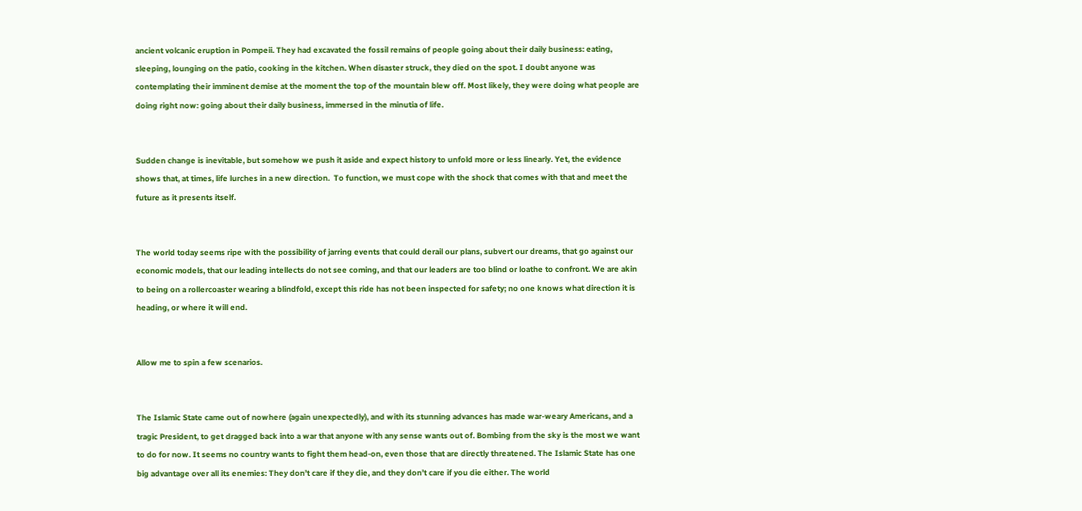ancient volcanic eruption in Pompeii. They had excavated the fossil remains of people going about their daily business: eating, sleeping, lounging on the patio, cooking in the kitchen. When disaster struck, they died on the spot. I doubt anyone was contemplating their imminent demise at the moment the top of the mountain blew off. Most likely, they were doing what people are doing right now: going about their daily business, immersed in the minutia of life.


Sudden change is inevitable, but somehow we push it aside and expect history to unfold more or less linearly. Yet, the evidence shows that, at times, life lurches in a new direction.  To function, we must cope with the shock that comes with that and meet the future as it presents itself.


The world today seems ripe with the possibility of jarring events that could derail our plans, subvert our dreams, that go against our economic models, that our leading intellects do not see coming, and that our leaders are too blind or loathe to confront. We are akin to being on a rollercoaster wearing a blindfold, except this ride has not been inspected for safety; no one knows what direction it is heading, or where it will end.


Allow me to spin a few scenarios.


The Islamic State came out of nowhere (again unexpectedly), and with its stunning advances has made war-weary Americans, and a tragic President, to get dragged back into a war that anyone with any sense wants out of. Bombing from the sky is the most we want to do for now. It seems no country wants to fight them head-on, even those that are directly threatened. The Islamic State has one big advantage over all its enemies: They don’t care if they die, and they don’t care if you die either. The world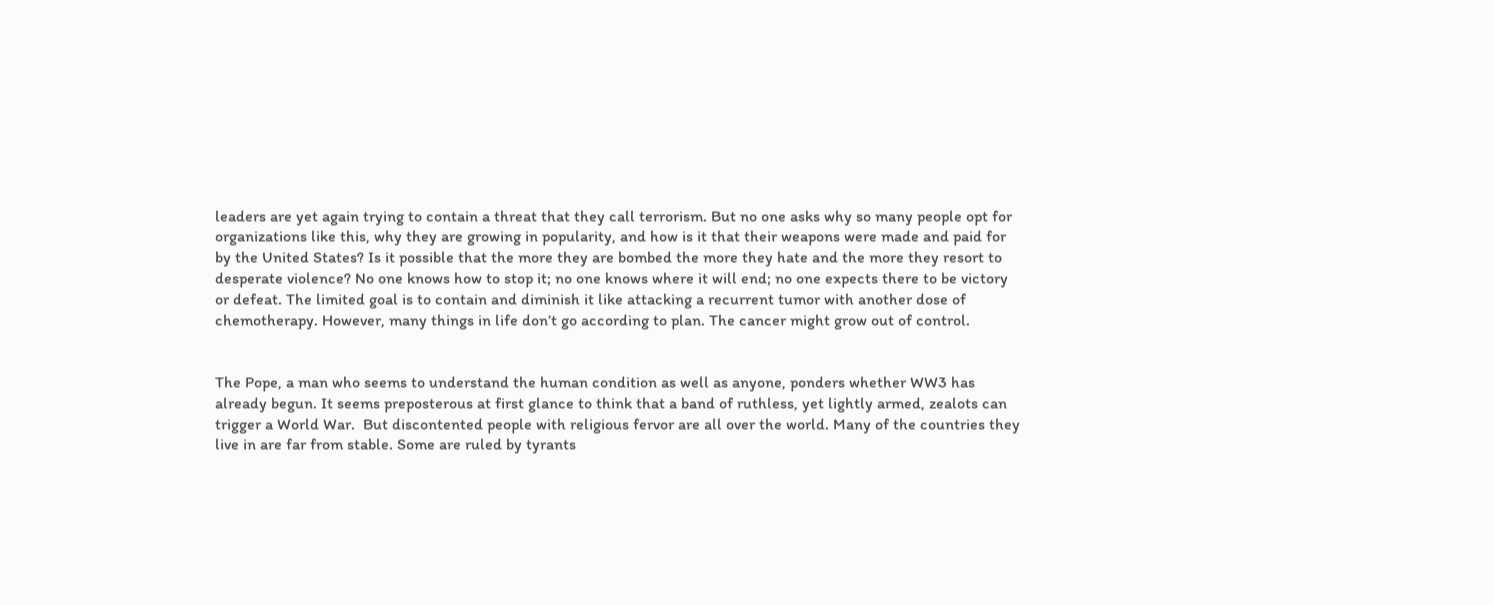leaders are yet again trying to contain a threat that they call terrorism. But no one asks why so many people opt for organizations like this, why they are growing in popularity, and how is it that their weapons were made and paid for by the United States? Is it possible that the more they are bombed the more they hate and the more they resort to desperate violence? No one knows how to stop it; no one knows where it will end; no one expects there to be victory or defeat. The limited goal is to contain and diminish it like attacking a recurrent tumor with another dose of chemotherapy. However, many things in life don’t go according to plan. The cancer might grow out of control.


The Pope, a man who seems to understand the human condition as well as anyone, ponders whether WW3 has already begun. It seems preposterous at first glance to think that a band of ruthless, yet lightly armed, zealots can trigger a World War.  But discontented people with religious fervor are all over the world. Many of the countries they live in are far from stable. Some are ruled by tyrants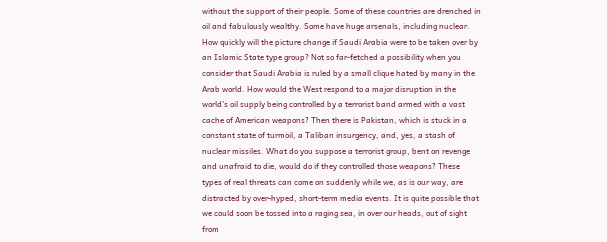without the support of their people. Some of these countries are drenched in oil and fabulously wealthy. Some have huge arsenals, including nuclear. How quickly will the picture change if Saudi Arabia were to be taken over by an Islamic State type group? Not so far-fetched a possibility when you consider that Saudi Arabia is ruled by a small clique hated by many in the Arab world. How would the West respond to a major disruption in the world’s oil supply being controlled by a terrorist band armed with a vast cache of American weapons? Then there is Pakistan, which is stuck in a constant state of turmoil, a Taliban insurgency, and, yes, a stash of nuclear missiles. What do you suppose a terrorist group, bent on revenge and unafraid to die, would do if they controlled those weapons? These types of real threats can come on suddenly while we, as is our way, are distracted by over-hyped, short-term media events. It is quite possible that we could soon be tossed into a raging sea, in over our heads, out of sight from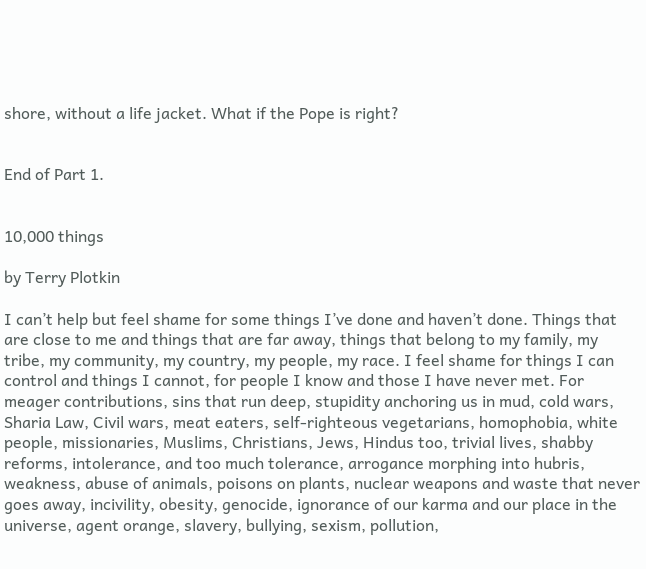shore, without a life jacket. What if the Pope is right?


End of Part 1.


10,000 things

by Terry Plotkin

I can’t help but feel shame for some things I’ve done and haven’t done. Things that are close to me and things that are far away, things that belong to my family, my tribe, my community, my country, my people, my race. I feel shame for things I can control and things I cannot, for people I know and those I have never met. For meager contributions, sins that run deep, stupidity anchoring us in mud, cold wars, Sharia Law, Civil wars, meat eaters, self-righteous vegetarians, homophobia, white people, missionaries, Muslims, Christians, Jews, Hindus too, trivial lives, shabby reforms, intolerance, and too much tolerance, arrogance morphing into hubris, weakness, abuse of animals, poisons on plants, nuclear weapons and waste that never goes away, incivility, obesity, genocide, ignorance of our karma and our place in the universe, agent orange, slavery, bullying, sexism, pollution,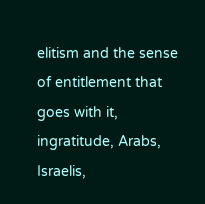elitism and the sense of entitlement that goes with it, ingratitude, Arabs, Israelis,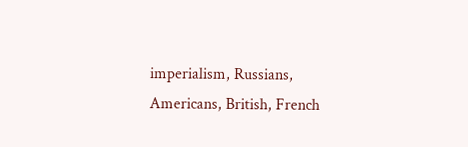imperialism, Russians, Americans, British, French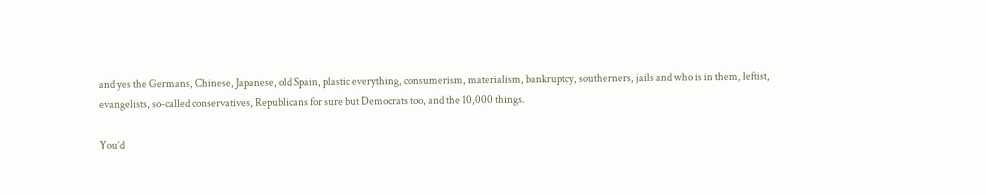and yes the Germans, Chinese, Japanese, old Spain, plastic everything, consumerism, materialism, bankruptcy, southerners, jails and who is in them, leftist, evangelists, so-called conservatives, Republicans for sure but Democrats too, and the 10,000 things.

You’d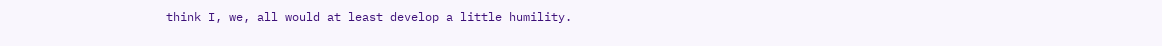think I, we, all would at least develop a little humility.